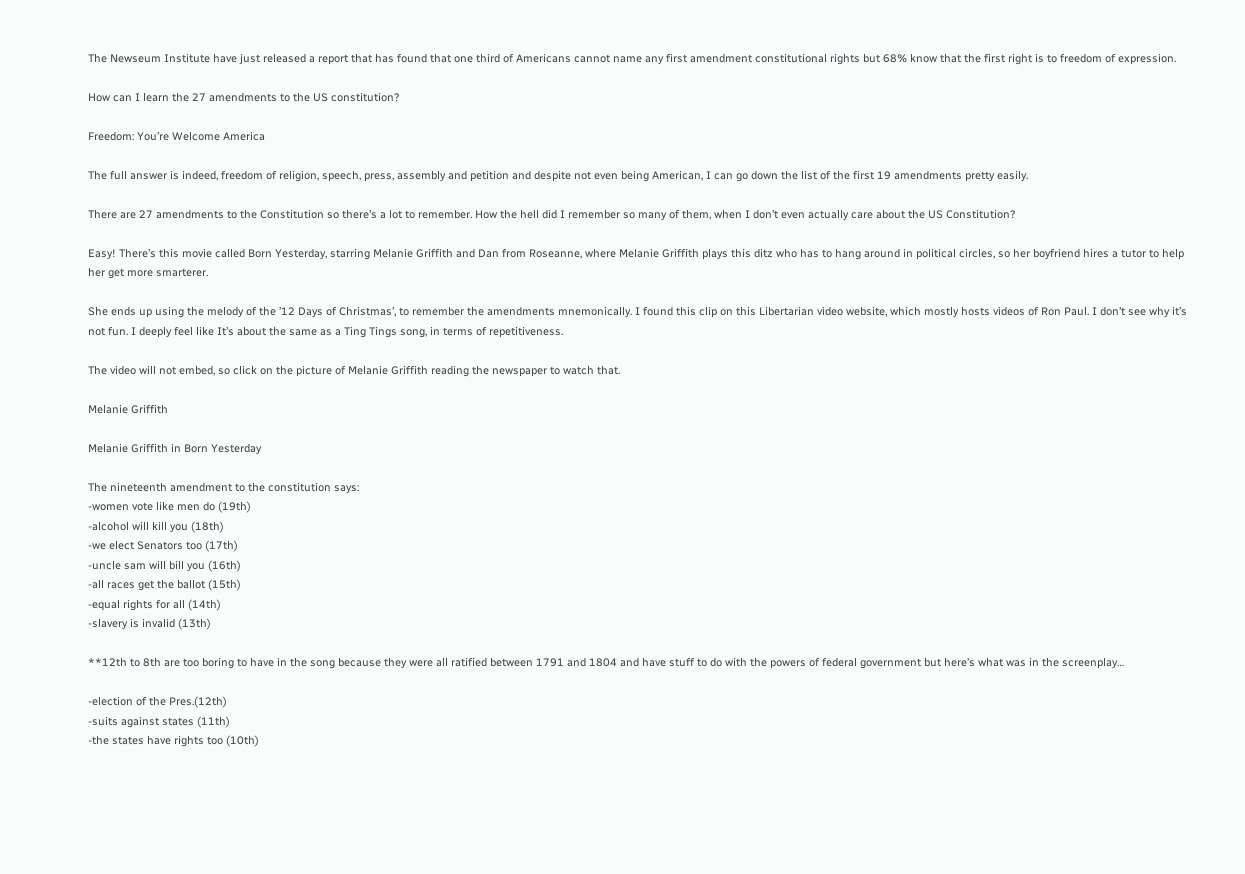The Newseum Institute have just released a report that has found that one third of Americans cannot name any first amendment constitutional rights but 68% know that the first right is to freedom of expression.

How can I learn the 27 amendments to the US constitution?

Freedom: You’re Welcome America

The full answer is indeed, freedom of religion, speech, press, assembly and petition and despite not even being American, I can go down the list of the first 19 amendments pretty easily.

There are 27 amendments to the Constitution so there’s a lot to remember. How the hell did I remember so many of them, when I don’t even actually care about the US Constitution?

Easy! There’s this movie called Born Yesterday, starring Melanie Griffith and Dan from Roseanne, where Melanie Griffith plays this ditz who has to hang around in political circles, so her boyfriend hires a tutor to help her get more smarterer.

She ends up using the melody of the ’12 Days of Christmas’, to remember the amendments mnemonically. I found this clip on this Libertarian video website, which mostly hosts videos of Ron Paul. I don’t see why it’s not fun. I deeply feel like It’s about the same as a Ting Tings song, in terms of repetitiveness.

The video will not embed, so click on the picture of Melanie Griffith reading the newspaper to watch that.

Melanie Griffith

Melanie Griffith in Born Yesterday

The nineteenth amendment to the constitution says:
-women vote like men do (19th)
-alcohol will kill you (18th)
-we elect Senators too (17th)
-uncle sam will bill you (16th)
-all races get the ballot (15th)
-equal rights for all (14th)
-slavery is invalid (13th)

**12th to 8th are too boring to have in the song because they were all ratified between 1791 and 1804 and have stuff to do with the powers of federal government but here’s what was in the screenplay…

-election of the Pres.(12th)
-suits against states (11th)
-the states have rights too (10th)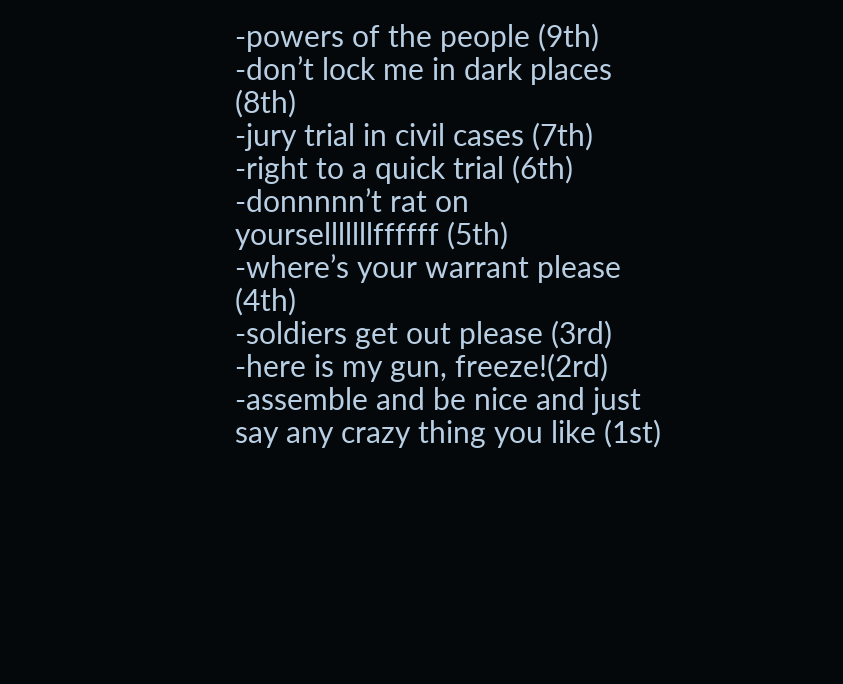-powers of the people (9th)
-don’t lock me in dark places (8th)
-jury trial in civil cases (7th)
-right to a quick trial (6th)
-donnnnn’t rat on yourselllllllffffff (5th)
-where’s your warrant please (4th)
-soldiers get out please (3rd)
-here is my gun, freeze!(2rd)
-assemble and be nice and just say any crazy thing you like (1st)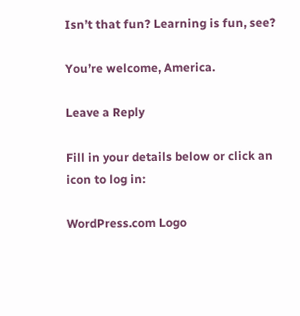Isn’t that fun? Learning is fun, see?

You’re welcome, America.

Leave a Reply

Fill in your details below or click an icon to log in:

WordPress.com Logo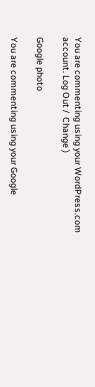You are commenting using your WordPress.com account. Log Out /  Change )

Google photo

You are commenting using your Google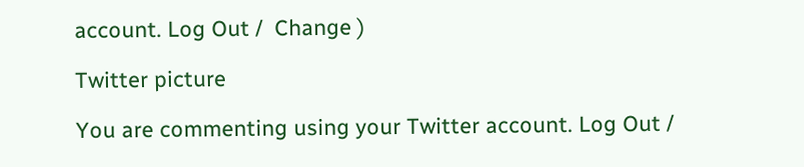account. Log Out /  Change )

Twitter picture

You are commenting using your Twitter account. Log Out /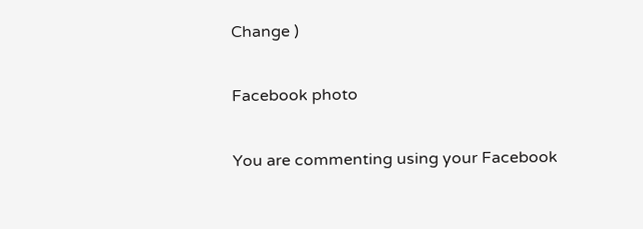Change )

Facebook photo

You are commenting using your Facebook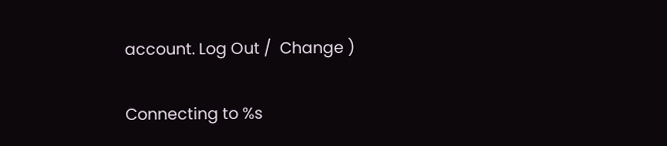account. Log Out /  Change )

Connecting to %s